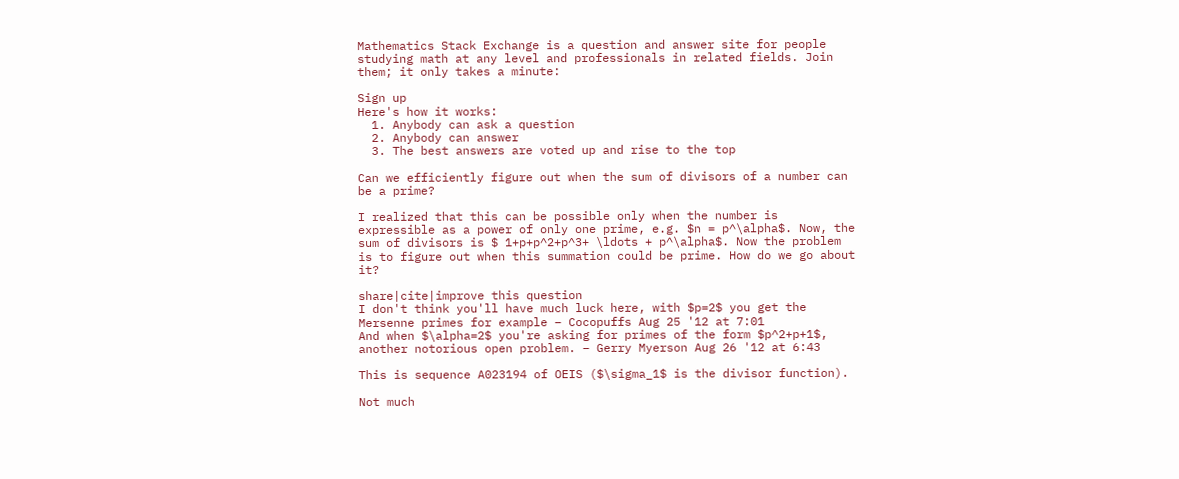Mathematics Stack Exchange is a question and answer site for people studying math at any level and professionals in related fields. Join them; it only takes a minute:

Sign up
Here's how it works:
  1. Anybody can ask a question
  2. Anybody can answer
  3. The best answers are voted up and rise to the top

Can we efficiently figure out when the sum of divisors of a number can be a prime?

I realized that this can be possible only when the number is expressible as a power of only one prime, e.g. $n = p^\alpha$. Now, the sum of divisors is $ 1+p+p^2+p^3+ \ldots + p^\alpha$. Now the problem is to figure out when this summation could be prime. How do we go about it?

share|cite|improve this question
I don't think you'll have much luck here, with $p=2$ you get the Mersenne primes for example – Cocopuffs Aug 25 '12 at 7:01
And when $\alpha=2$ you're asking for primes of the form $p^2+p+1$, another notorious open problem. – Gerry Myerson Aug 26 '12 at 6:43

This is sequence A023194 of OEIS ($\sigma_1$ is the divisor function).

Not much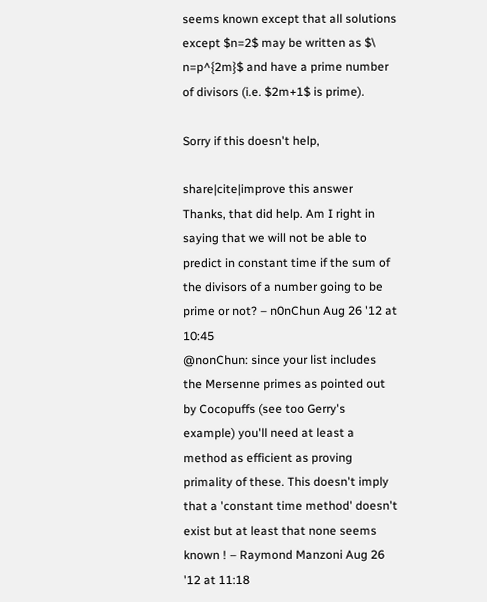seems known except that all solutions except $n=2$ may be written as $\ n=p^{2m}$ and have a prime number of divisors (i.e. $2m+1$ is prime).

Sorry if this doesn't help,

share|cite|improve this answer
Thanks, that did help. Am I right in saying that we will not be able to predict in constant time if the sum of the divisors of a number going to be prime or not? – n0nChun Aug 26 '12 at 10:45
@nonChun: since your list includes the Mersenne primes as pointed out by Cocopuffs (see too Gerry's example) you'll need at least a method as efficient as proving primality of these. This doesn't imply that a 'constant time method' doesn't exist but at least that none seems known ! – Raymond Manzoni Aug 26 '12 at 11:18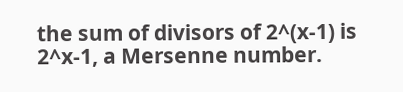the sum of divisors of 2^(x-1) is 2^x-1, a Mersenne number.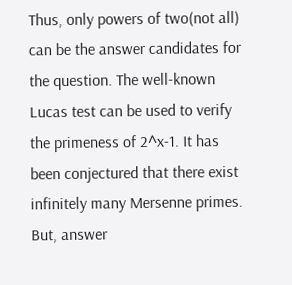Thus, only powers of two(not all) can be the answer candidates for the question. The well-known Lucas test can be used to verify the primeness of 2^x-1. It has been conjectured that there exist infinitely many Mersenne primes. But, answer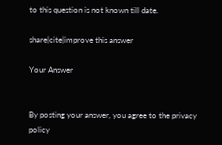to this question is not known till date.

share|cite|improve this answer

Your Answer


By posting your answer, you agree to the privacy policy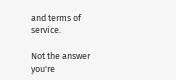and terms of service.

Not the answer you're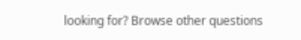looking for? Browse other questions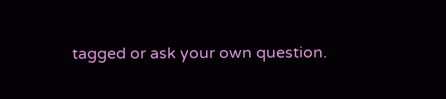tagged or ask your own question.